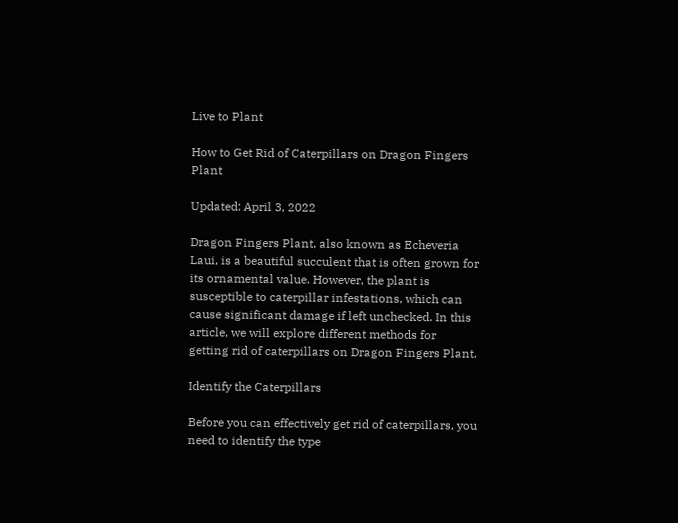Live to Plant

How to Get Rid of Caterpillars on Dragon Fingers Plant

Updated: April 3, 2022

Dragon Fingers Plant, also known as Echeveria Laui, is a beautiful succulent that is often grown for its ornamental value. However, the plant is susceptible to caterpillar infestations, which can cause significant damage if left unchecked. In this article, we will explore different methods for getting rid of caterpillars on Dragon Fingers Plant.

Identify the Caterpillars

Before you can effectively get rid of caterpillars, you need to identify the type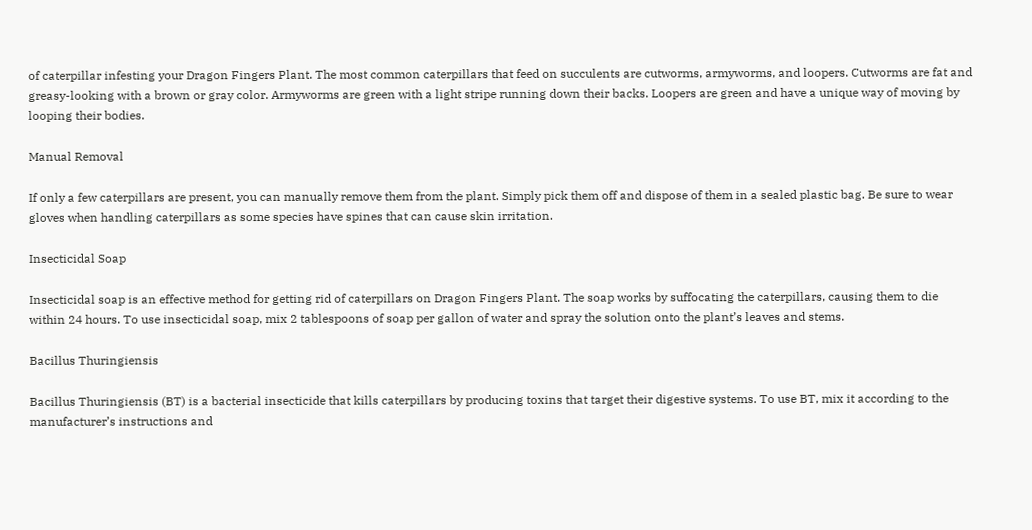of caterpillar infesting your Dragon Fingers Plant. The most common caterpillars that feed on succulents are cutworms, armyworms, and loopers. Cutworms are fat and greasy-looking with a brown or gray color. Armyworms are green with a light stripe running down their backs. Loopers are green and have a unique way of moving by looping their bodies.

Manual Removal

If only a few caterpillars are present, you can manually remove them from the plant. Simply pick them off and dispose of them in a sealed plastic bag. Be sure to wear gloves when handling caterpillars as some species have spines that can cause skin irritation.

Insecticidal Soap

Insecticidal soap is an effective method for getting rid of caterpillars on Dragon Fingers Plant. The soap works by suffocating the caterpillars, causing them to die within 24 hours. To use insecticidal soap, mix 2 tablespoons of soap per gallon of water and spray the solution onto the plant’s leaves and stems.

Bacillus Thuringiensis

Bacillus Thuringiensis (BT) is a bacterial insecticide that kills caterpillars by producing toxins that target their digestive systems. To use BT, mix it according to the manufacturer’s instructions and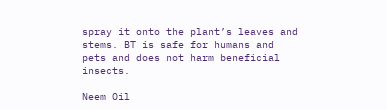spray it onto the plant’s leaves and stems. BT is safe for humans and pets and does not harm beneficial insects.

Neem Oil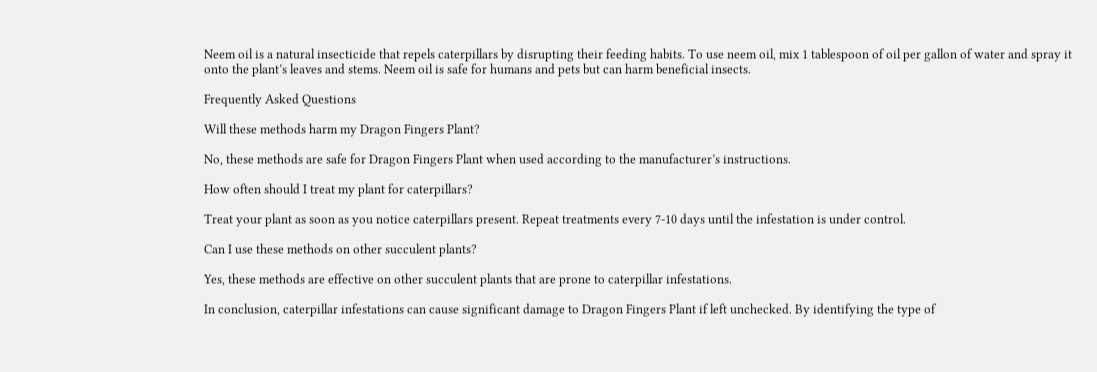Neem oil is a natural insecticide that repels caterpillars by disrupting their feeding habits. To use neem oil, mix 1 tablespoon of oil per gallon of water and spray it onto the plant’s leaves and stems. Neem oil is safe for humans and pets but can harm beneficial insects.

Frequently Asked Questions

Will these methods harm my Dragon Fingers Plant?

No, these methods are safe for Dragon Fingers Plant when used according to the manufacturer’s instructions.

How often should I treat my plant for caterpillars?

Treat your plant as soon as you notice caterpillars present. Repeat treatments every 7-10 days until the infestation is under control.

Can I use these methods on other succulent plants?

Yes, these methods are effective on other succulent plants that are prone to caterpillar infestations.

In conclusion, caterpillar infestations can cause significant damage to Dragon Fingers Plant if left unchecked. By identifying the type of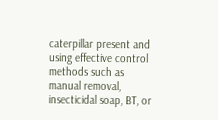caterpillar present and using effective control methods such as manual removal, insecticidal soap, BT, or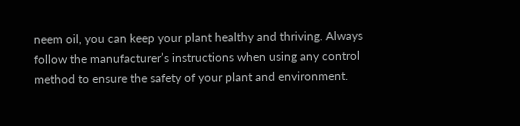neem oil, you can keep your plant healthy and thriving. Always follow the manufacturer’s instructions when using any control method to ensure the safety of your plant and environment.